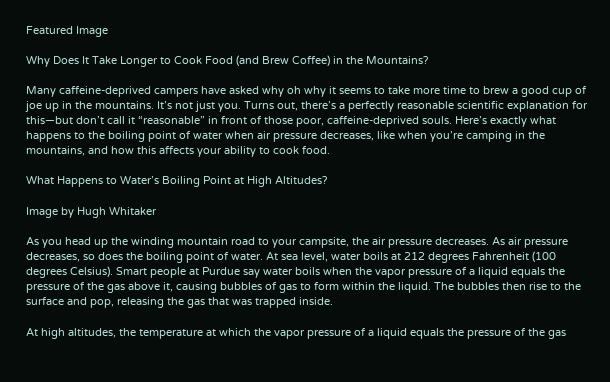Featured Image

Why Does It Take Longer to Cook Food (and Brew Coffee) in the Mountains?

Many caffeine-deprived campers have asked why oh why it seems to take more time to brew a good cup of joe up in the mountains. It’s not just you. Turns out, there’s a perfectly reasonable scientific explanation for this—but don’t call it “reasonable” in front of those poor, caffeine-deprived souls. Here’s exactly what happens to the boiling point of water when air pressure decreases, like when you’re camping in the mountains, and how this affects your ability to cook food.

What Happens to Water’s Boiling Point at High Altitudes?

Image by Hugh Whitaker

As you head up the winding mountain road to your campsite, the air pressure decreases. As air pressure decreases, so does the boiling point of water. At sea level, water boils at 212 degrees Fahrenheit (100 degrees Celsius). Smart people at Purdue say water boils when the vapor pressure of a liquid equals the pressure of the gas above it, causing bubbles of gas to form within the liquid. The bubbles then rise to the surface and pop, releasing the gas that was trapped inside.

At high altitudes, the temperature at which the vapor pressure of a liquid equals the pressure of the gas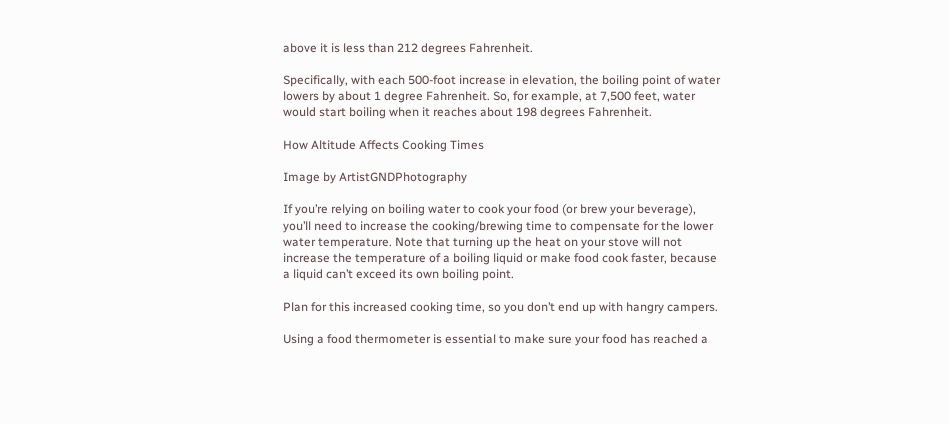above it is less than 212 degrees Fahrenheit.

Specifically, with each 500-foot increase in elevation, the boiling point of water lowers by about 1 degree Fahrenheit. So, for example, at 7,500 feet, water would start boiling when it reaches about 198 degrees Fahrenheit.

How Altitude Affects Cooking Times

Image by ArtistGNDPhotography

If you’re relying on boiling water to cook your food (or brew your beverage), you’ll need to increase the cooking/brewing time to compensate for the lower water temperature. Note that turning up the heat on your stove will not increase the temperature of a boiling liquid or make food cook faster, because a liquid can’t exceed its own boiling point.

Plan for this increased cooking time, so you don’t end up with hangry campers.

Using a food thermometer is essential to make sure your food has reached a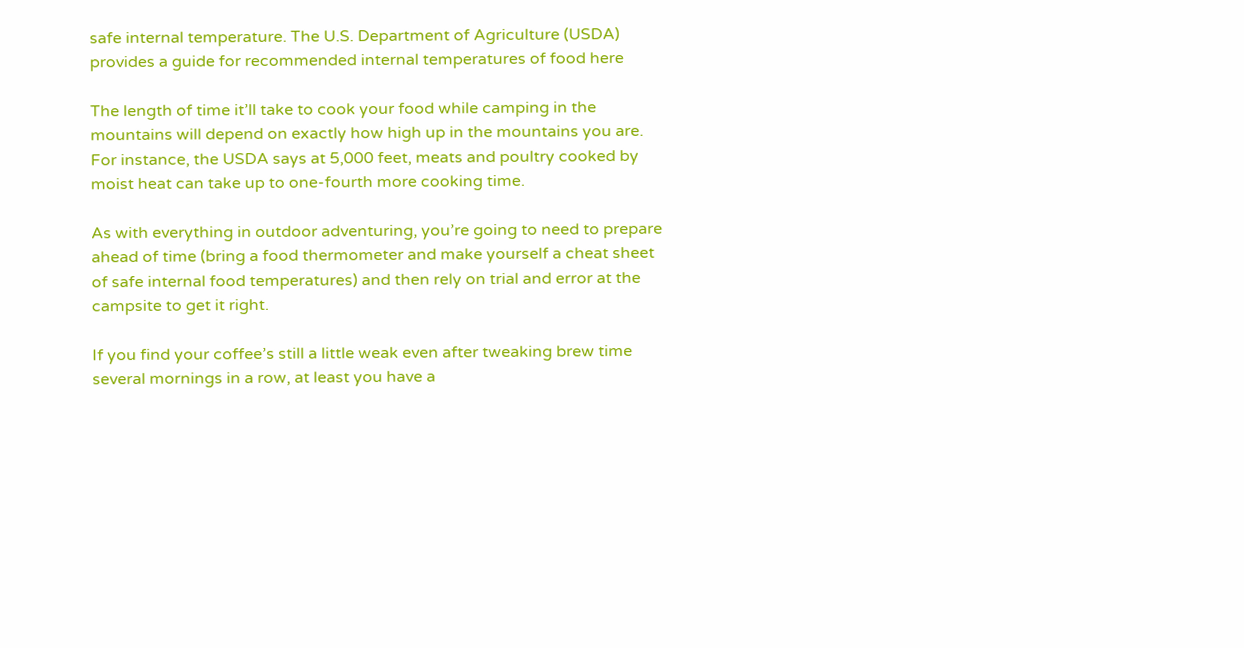safe internal temperature. The U.S. Department of Agriculture (USDA) provides a guide for recommended internal temperatures of food here

The length of time it’ll take to cook your food while camping in the mountains will depend on exactly how high up in the mountains you are. For instance, the USDA says at 5,000 feet, meats and poultry cooked by moist heat can take up to one-fourth more cooking time.

As with everything in outdoor adventuring, you’re going to need to prepare ahead of time (bring a food thermometer and make yourself a cheat sheet of safe internal food temperatures) and then rely on trial and error at the campsite to get it right.

If you find your coffee’s still a little weak even after tweaking brew time several mornings in a row, at least you have a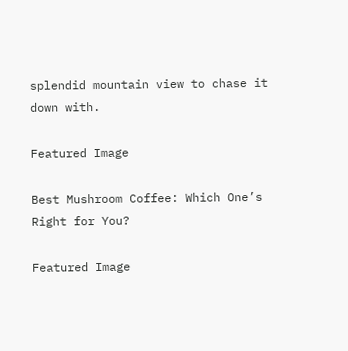splendid mountain view to chase it down with.

Featured Image

Best Mushroom Coffee: Which One’s Right for You?

Featured Image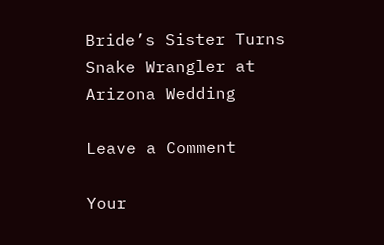Bride’s Sister Turns Snake Wrangler at Arizona Wedding

Leave a Comment

Your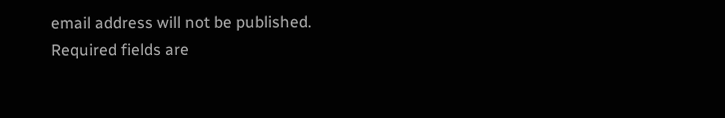email address will not be published. Required fields are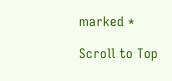marked *

Scroll to Top